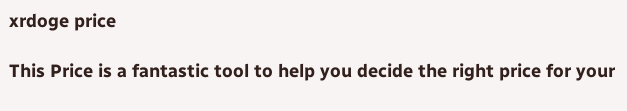xrdoge price

This Price is a fantastic tool to help you decide the right price for your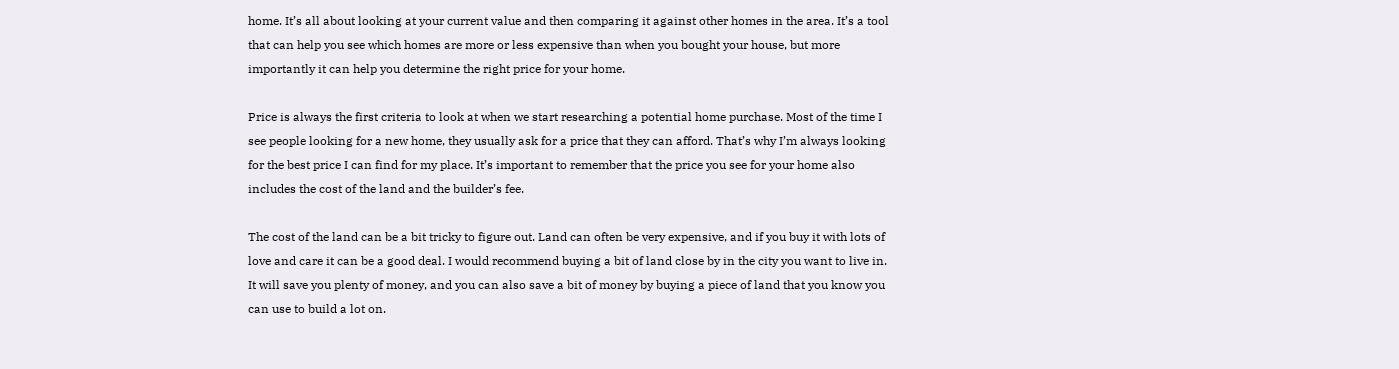home. It’s all about looking at your current value and then comparing it against other homes in the area. It’s a tool that can help you see which homes are more or less expensive than when you bought your house, but more importantly it can help you determine the right price for your home.

Price is always the first criteria to look at when we start researching a potential home purchase. Most of the time I see people looking for a new home, they usually ask for a price that they can afford. That’s why I’m always looking for the best price I can find for my place. It’s important to remember that the price you see for your home also includes the cost of the land and the builder’s fee.

The cost of the land can be a bit tricky to figure out. Land can often be very expensive, and if you buy it with lots of love and care it can be a good deal. I would recommend buying a bit of land close by in the city you want to live in. It will save you plenty of money, and you can also save a bit of money by buying a piece of land that you know you can use to build a lot on.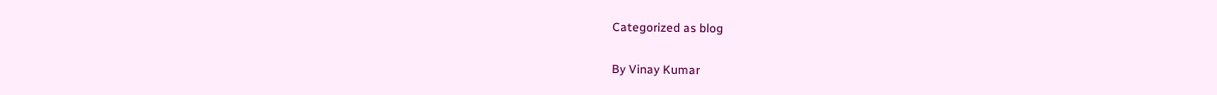Categorized as blog

By Vinay Kumar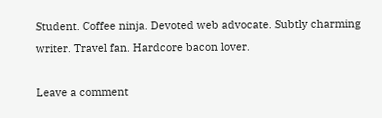Student. Coffee ninja. Devoted web advocate. Subtly charming writer. Travel fan. Hardcore bacon lover.

Leave a comment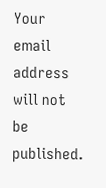Your email address will not be published.